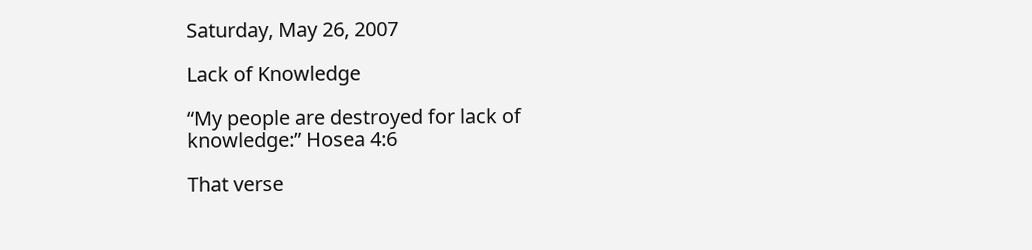Saturday, May 26, 2007

Lack of Knowledge

“My people are destroyed for lack of knowledge:” Hosea 4:6

That verse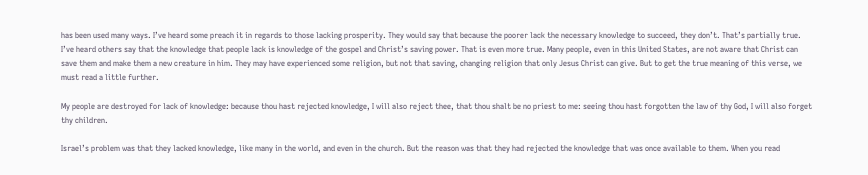has been used many ways. I’ve heard some preach it in regards to those lacking prosperity. They would say that because the poorer lack the necessary knowledge to succeed, they don’t. That’s partially true. I’ve heard others say that the knowledge that people lack is knowledge of the gospel and Christ’s saving power. That is even more true. Many people, even in this United States, are not aware that Christ can save them and make them a new creature in him. They may have experienced some religion, but not that saving, changing religion that only Jesus Christ can give. But to get the true meaning of this verse, we must read a little further.

My people are destroyed for lack of knowledge: because thou hast rejected knowledge, I will also reject thee, that thou shalt be no priest to me: seeing thou hast forgotten the law of thy God, I will also forget thy children.

Israel’s problem was that they lacked knowledge, like many in the world, and even in the church. But the reason was that they had rejected the knowledge that was once available to them. When you read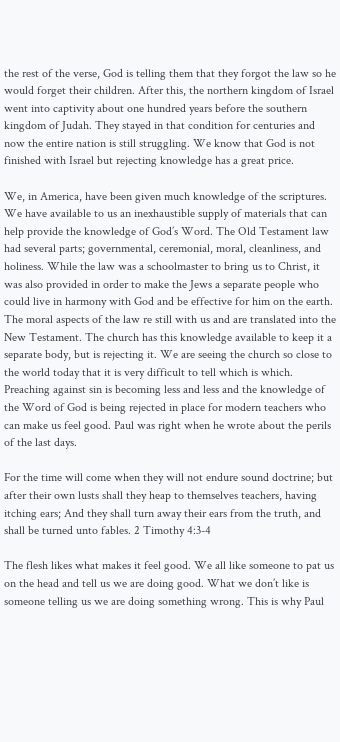the rest of the verse, God is telling them that they forgot the law so he would forget their children. After this, the northern kingdom of Israel went into captivity about one hundred years before the southern kingdom of Judah. They stayed in that condition for centuries and now the entire nation is still struggling. We know that God is not finished with Israel but rejecting knowledge has a great price.

We, in America, have been given much knowledge of the scriptures. We have available to us an inexhaustible supply of materials that can help provide the knowledge of God’s Word. The Old Testament law had several parts; governmental, ceremonial, moral, cleanliness, and holiness. While the law was a schoolmaster to bring us to Christ, it was also provided in order to make the Jews a separate people who could live in harmony with God and be effective for him on the earth. The moral aspects of the law re still with us and are translated into the New Testament. The church has this knowledge available to keep it a separate body, but is rejecting it. We are seeing the church so close to the world today that it is very difficult to tell which is which. Preaching against sin is becoming less and less and the knowledge of the Word of God is being rejected in place for modern teachers who can make us feel good. Paul was right when he wrote about the perils of the last days.

For the time will come when they will not endure sound doctrine; but after their own lusts shall they heap to themselves teachers, having itching ears; And they shall turn away their ears from the truth, and shall be turned unto fables. 2 Timothy 4:3-4

The flesh likes what makes it feel good. We all like someone to pat us on the head and tell us we are doing good. What we don’t like is someone telling us we are doing something wrong. This is why Paul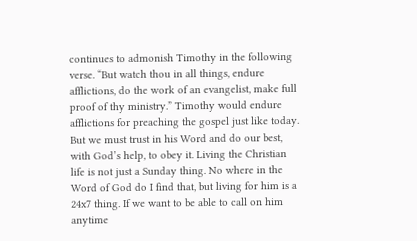continues to admonish Timothy in the following verse. “But watch thou in all things, endure afflictions, do the work of an evangelist, make full proof of thy ministry.” Timothy would endure afflictions for preaching the gospel just like today. But we must trust in his Word and do our best, with God’s help, to obey it. Living the Christian life is not just a Sunday thing. No where in the Word of God do I find that, but living for him is a 24x7 thing. If we want to be able to call on him anytime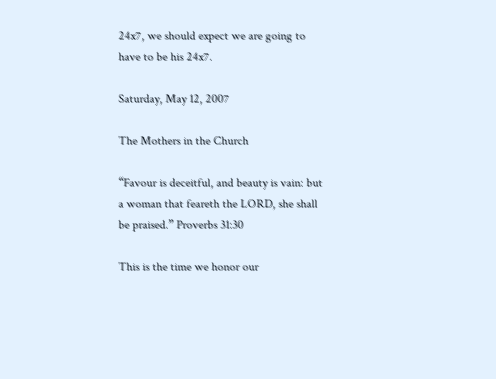24x7, we should expect we are going to have to be his 24x7.

Saturday, May 12, 2007

The Mothers in the Church

“Favour is deceitful, and beauty is vain: but a woman that feareth the LORD, she shall be praised.” Proverbs 31:30

This is the time we honor our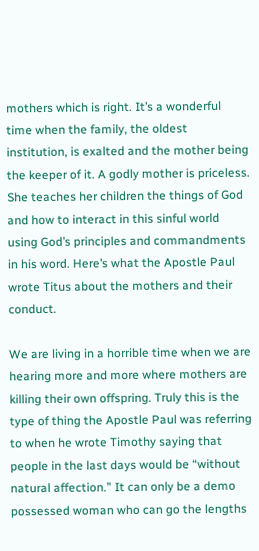mothers which is right. It’s a wonderful time when the family, the oldest institution, is exalted and the mother being the keeper of it. A godly mother is priceless. She teaches her children the things of God and how to interact in this sinful world using God’s principles and commandments in his word. Here’s what the Apostle Paul wrote Titus about the mothers and their conduct.

We are living in a horrible time when we are hearing more and more where mothers are killing their own offspring. Truly this is the type of thing the Apostle Paul was referring to when he wrote Timothy saying that people in the last days would be “without natural affection.” It can only be a demo possessed woman who can go the lengths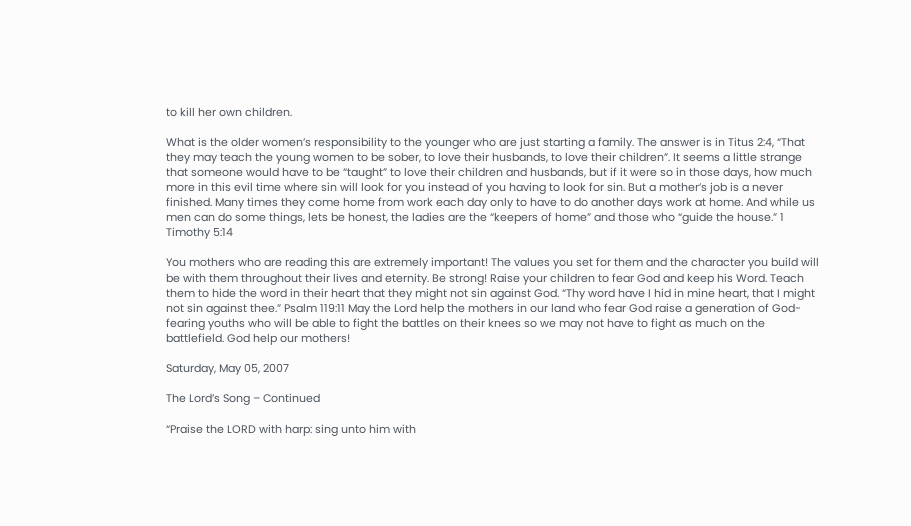to kill her own children.

What is the older women’s responsibility to the younger who are just starting a family. The answer is in Titus 2:4, “That they may teach the young women to be sober, to love their husbands, to love their children”. It seems a little strange that someone would have to be “taught” to love their children and husbands, but if it were so in those days, how much more in this evil time where sin will look for you instead of you having to look for sin. But a mother’s job is a never finished. Many times they come home from work each day only to have to do another days work at home. And while us men can do some things, lets be honest, the ladies are the “keepers of home” and those who “guide the house.” 1 Timothy 5:14

You mothers who are reading this are extremely important! The values you set for them and the character you build will be with them throughout their lives and eternity. Be strong! Raise your children to fear God and keep his Word. Teach them to hide the word in their heart that they might not sin against God. “Thy word have I hid in mine heart, that I might not sin against thee.” Psalm 119:11 May the Lord help the mothers in our land who fear God raise a generation of God-fearing youths who will be able to fight the battles on their knees so we may not have to fight as much on the battlefield. God help our mothers!

Saturday, May 05, 2007

The Lord’s Song – Continued

“Praise the LORD with harp: sing unto him with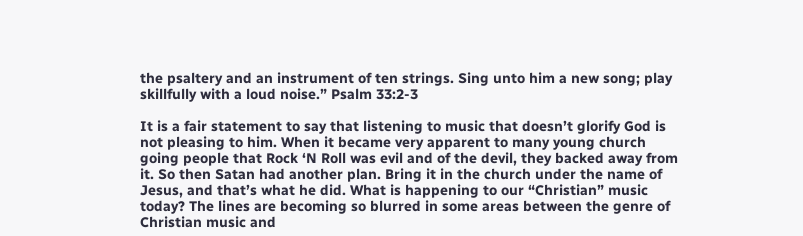the psaltery and an instrument of ten strings. Sing unto him a new song; play skillfully with a loud noise.” Psalm 33:2-3

It is a fair statement to say that listening to music that doesn’t glorify God is not pleasing to him. When it became very apparent to many young church going people that Rock ‘N Roll was evil and of the devil, they backed away from it. So then Satan had another plan. Bring it in the church under the name of Jesus, and that’s what he did. What is happening to our “Christian” music today? The lines are becoming so blurred in some areas between the genre of Christian music and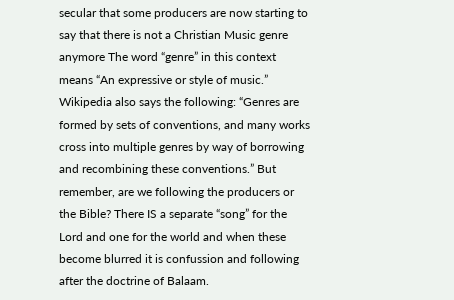secular that some producers are now starting to say that there is not a Christian Music genre anymore The word “genre” in this context means “An expressive or style of music.” Wikipedia also says the following: “Genres are formed by sets of conventions, and many works cross into multiple genres by way of borrowing and recombining these conventions.” But remember, are we following the producers or the Bible? There IS a separate “song” for the Lord and one for the world and when these become blurred it is confussion and following after the doctrine of Balaam.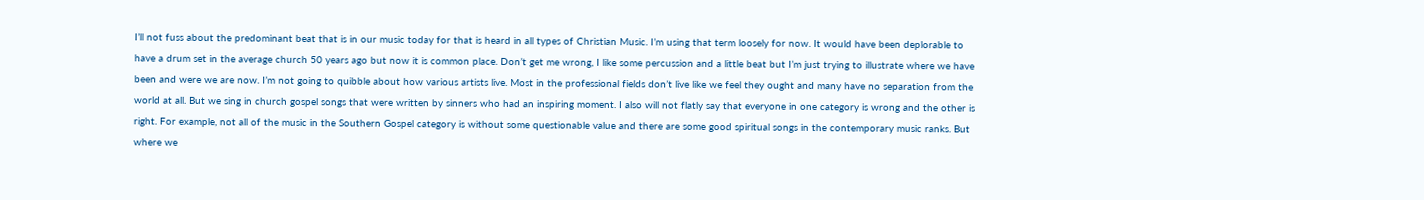I’ll not fuss about the predominant beat that is in our music today for that is heard in all types of Christian Music. I’m using that term loosely for now. It would have been deplorable to have a drum set in the average church 50 years ago but now it is common place. Don’t get me wrong, I like some percussion and a little beat but I’m just trying to illustrate where we have been and were we are now. I’m not going to quibble about how various artists live. Most in the professional fields don’t live like we feel they ought and many have no separation from the world at all. But we sing in church gospel songs that were written by sinners who had an inspiring moment. I also will not flatly say that everyone in one category is wrong and the other is right. For example, not all of the music in the Southern Gospel category is without some questionable value and there are some good spiritual songs in the contemporary music ranks. But where we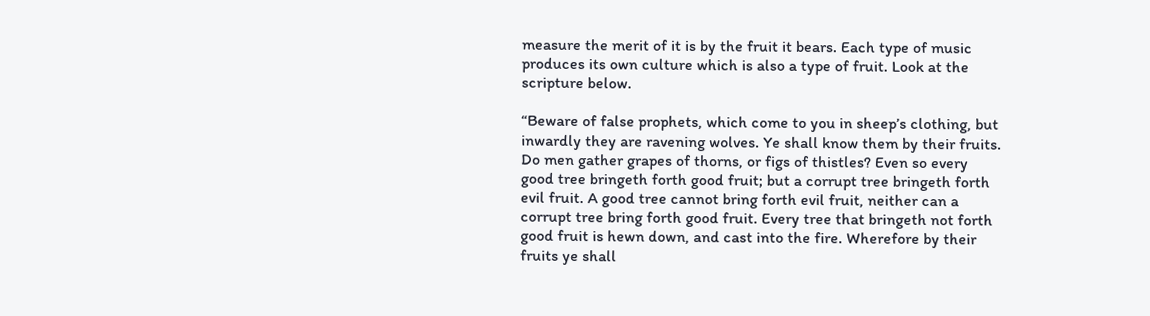measure the merit of it is by the fruit it bears. Each type of music produces its own culture which is also a type of fruit. Look at the scripture below.

“Beware of false prophets, which come to you in sheep’s clothing, but inwardly they are ravening wolves. Ye shall know them by their fruits. Do men gather grapes of thorns, or figs of thistles? Even so every good tree bringeth forth good fruit; but a corrupt tree bringeth forth evil fruit. A good tree cannot bring forth evil fruit, neither can a corrupt tree bring forth good fruit. Every tree that bringeth not forth good fruit is hewn down, and cast into the fire. Wherefore by their fruits ye shall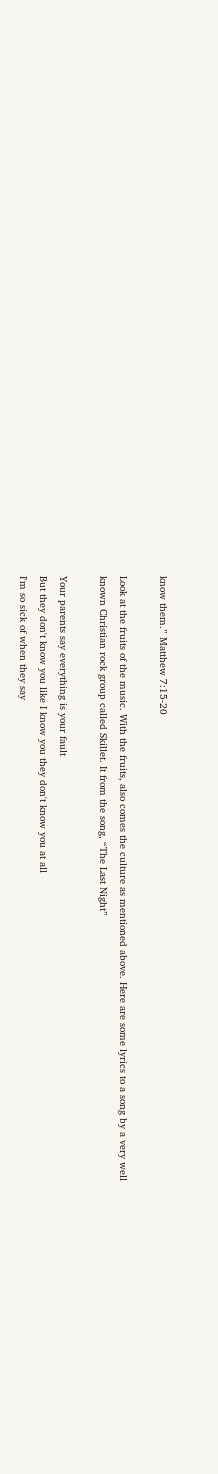know them.” Matthew 7:15-20

Look at the fruits of the music. With the fruits, also comes the culture as mentioned above. Here are some lyrics to a song by a very well known Christian rock group called Skillet. It from the song, “The Last Night”

Your parents say everything is your fault
But they don't know you like I know you they don't know you at all
I'm so sick of when they say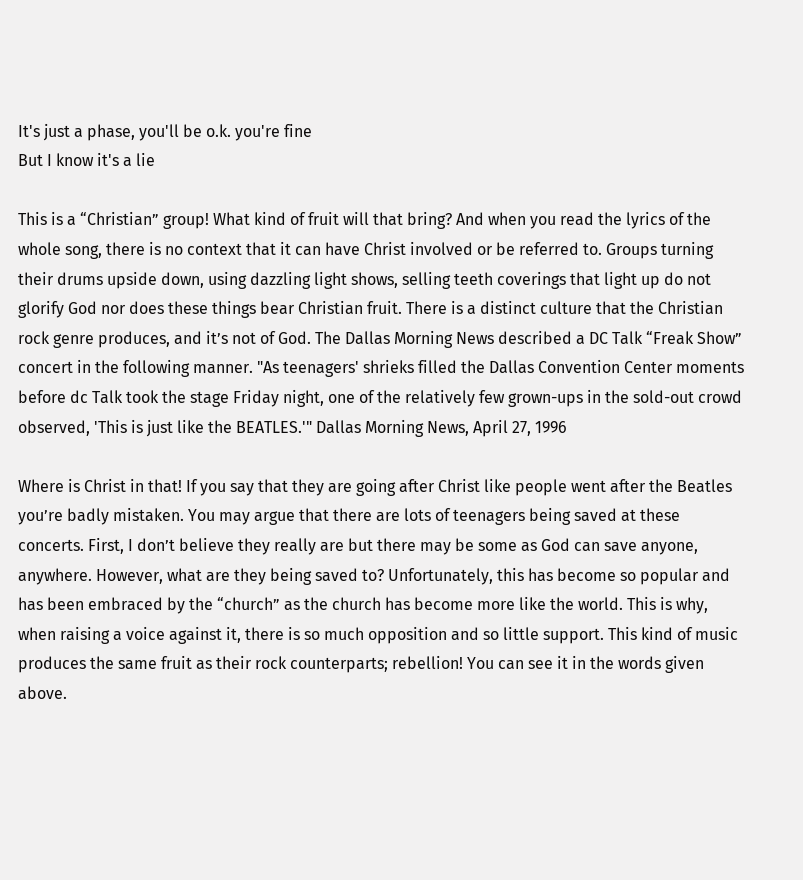It's just a phase, you'll be o.k. you're fine
But I know it's a lie

This is a “Christian” group! What kind of fruit will that bring? And when you read the lyrics of the whole song, there is no context that it can have Christ involved or be referred to. Groups turning their drums upside down, using dazzling light shows, selling teeth coverings that light up do not glorify God nor does these things bear Christian fruit. There is a distinct culture that the Christian rock genre produces, and it’s not of God. The Dallas Morning News described a DC Talk “Freak Show” concert in the following manner. "As teenagers' shrieks filled the Dallas Convention Center moments before dc Talk took the stage Friday night, one of the relatively few grown-ups in the sold-out crowd observed, 'This is just like the BEATLES.'" Dallas Morning News, April 27, 1996

Where is Christ in that! If you say that they are going after Christ like people went after the Beatles you’re badly mistaken. You may argue that there are lots of teenagers being saved at these concerts. First, I don’t believe they really are but there may be some as God can save anyone, anywhere. However, what are they being saved to? Unfortunately, this has become so popular and has been embraced by the “church” as the church has become more like the world. This is why, when raising a voice against it, there is so much opposition and so little support. This kind of music produces the same fruit as their rock counterparts; rebellion! You can see it in the words given above.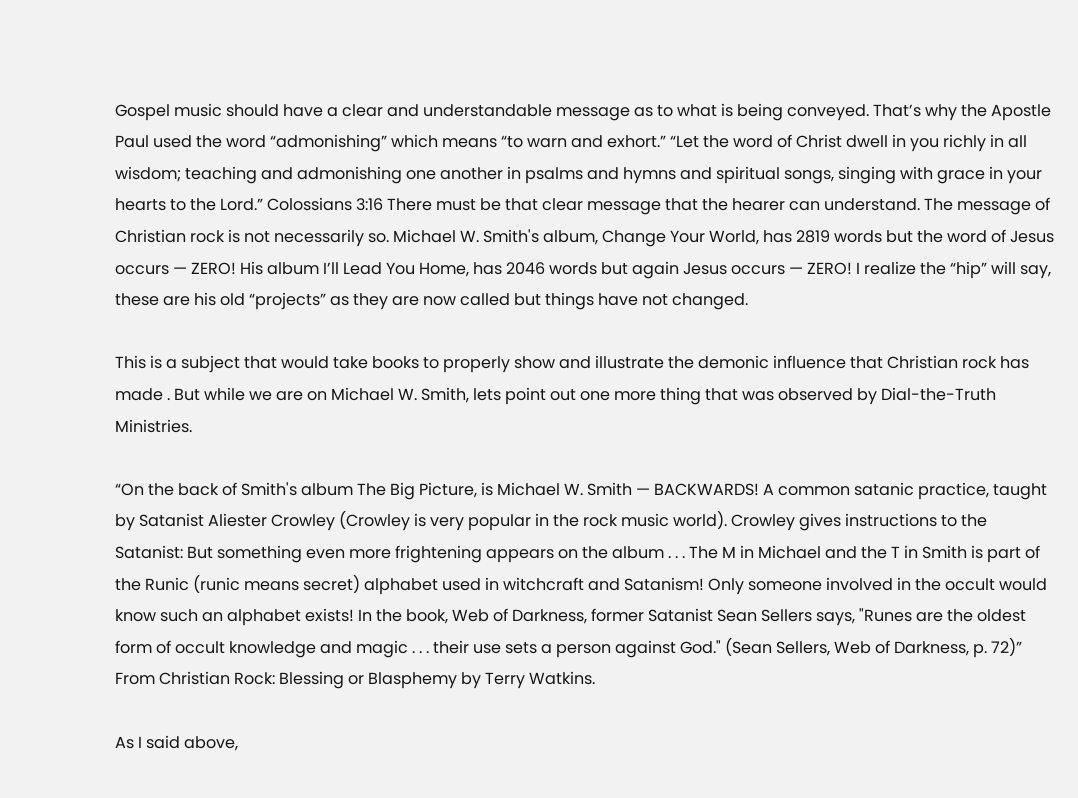Gospel music should have a clear and understandable message as to what is being conveyed. That’s why the Apostle Paul used the word “admonishing” which means “to warn and exhort.” “Let the word of Christ dwell in you richly in all wisdom; teaching and admonishing one another in psalms and hymns and spiritual songs, singing with grace in your hearts to the Lord.” Colossians 3:16 There must be that clear message that the hearer can understand. The message of Christian rock is not necessarily so. Michael W. Smith's album, Change Your World, has 2819 words but the word of Jesus occurs — ZERO! His album I’ll Lead You Home, has 2046 words but again Jesus occurs — ZERO! I realize the “hip” will say, these are his old “projects” as they are now called but things have not changed.

This is a subject that would take books to properly show and illustrate the demonic influence that Christian rock has made . But while we are on Michael W. Smith, lets point out one more thing that was observed by Dial-the-Truth Ministries.

“On the back of Smith's album The Big Picture, is Michael W. Smith — BACKWARDS! A common satanic practice, taught by Satanist Aliester Crowley (Crowley is very popular in the rock music world). Crowley gives instructions to the Satanist: But something even more frightening appears on the album . . . The M in Michael and the T in Smith is part of the Runic (runic means secret) alphabet used in witchcraft and Satanism! Only someone involved in the occult would know such an alphabet exists! In the book, Web of Darkness, former Satanist Sean Sellers says, "Runes are the oldest form of occult knowledge and magic . . . their use sets a person against God." (Sean Sellers, Web of Darkness, p. 72)” From Christian Rock: Blessing or Blasphemy by Terry Watkins.

As I said above,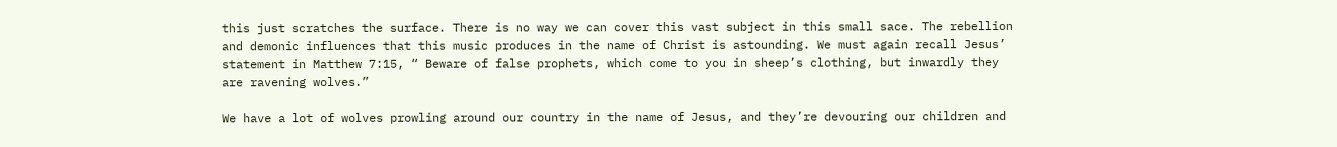this just scratches the surface. There is no way we can cover this vast subject in this small sace. The rebellion and demonic influences that this music produces in the name of Christ is astounding. We must again recall Jesus’ statement in Matthew 7:15, “ Beware of false prophets, which come to you in sheep’s clothing, but inwardly they are ravening wolves.”

We have a lot of wolves prowling around our country in the name of Jesus, and they’re devouring our children and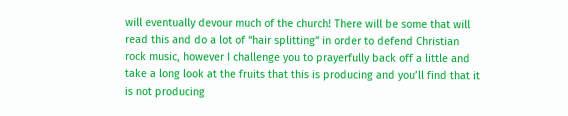will eventually devour much of the church! There will be some that will read this and do a lot of “hair splitting” in order to defend Christian rock music, however I challenge you to prayerfully back off a little and take a long look at the fruits that this is producing and you’ll find that it is not producing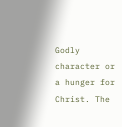Godly character or a hunger for Christ. The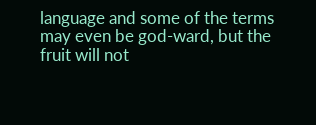language and some of the terms may even be god-ward, but the fruit will not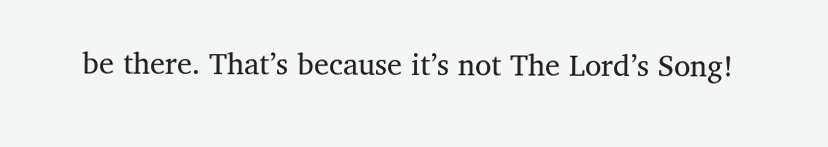be there. That’s because it’s not The Lord’s Song!